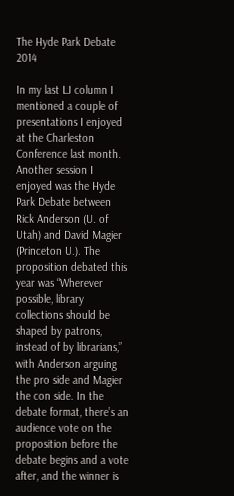The Hyde Park Debate 2014

In my last LJ column I mentioned a couple of presentations I enjoyed at the Charleston Conference last month. Another session I enjoyed was the Hyde Park Debate between Rick Anderson (U. of Utah) and David Magier (Princeton U.). The proposition debated this year was “Wherever possible, library collections should be shaped by patrons, instead of by librarians,” with Anderson arguing the pro side and Magier the con side. In the debate format, there’s an audience vote on the proposition before the debate begins and a vote after, and the winner is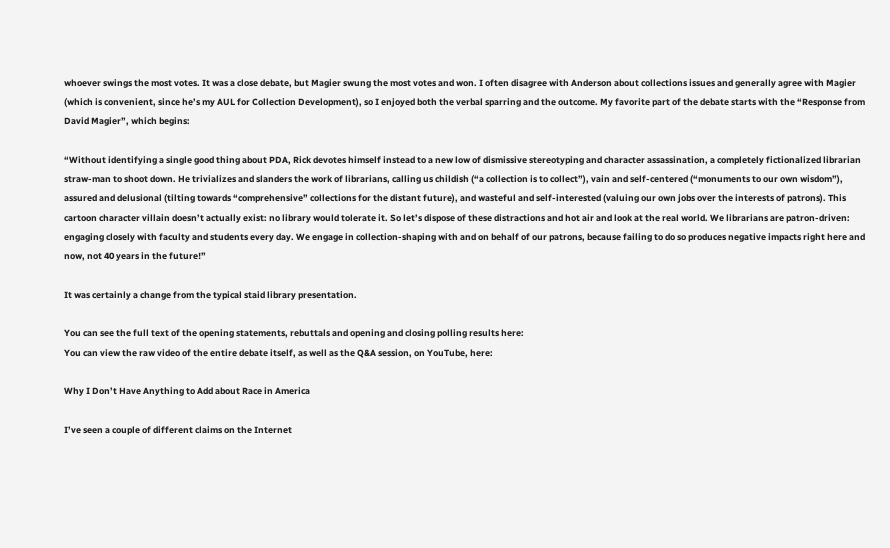whoever swings the most votes. It was a close debate, but Magier swung the most votes and won. I often disagree with Anderson about collections issues and generally agree with Magier (which is convenient, since he’s my AUL for Collection Development), so I enjoyed both the verbal sparring and the outcome. My favorite part of the debate starts with the “Response from David Magier”, which begins:

“Without identifying a single good thing about PDA, Rick devotes himself instead to a new low of dismissive stereotyping and character assassination, a completely fictionalized librarian straw-man to shoot down. He trivializes and slanders the work of librarians, calling us childish (“a collection is to collect”), vain and self-centered (“monuments to our own wisdom”), assured and delusional (tilting towards “comprehensive” collections for the distant future), and wasteful and self-interested (valuing our own jobs over the interests of patrons). This cartoon character villain doesn’t actually exist: no library would tolerate it. So let’s dispose of these distractions and hot air and look at the real world. We librarians are patron-driven: engaging closely with faculty and students every day. We engage in collection-shaping with and on behalf of our patrons, because failing to do so produces negative impacts right here and now, not 40 years in the future!”

It was certainly a change from the typical staid library presentation.

You can see the full text of the opening statements, rebuttals and opening and closing polling results here:
You can view the raw video of the entire debate itself, as well as the Q&A session, on YouTube, here:

Why I Don’t Have Anything to Add about Race in America

I’ve seen a couple of different claims on the Internet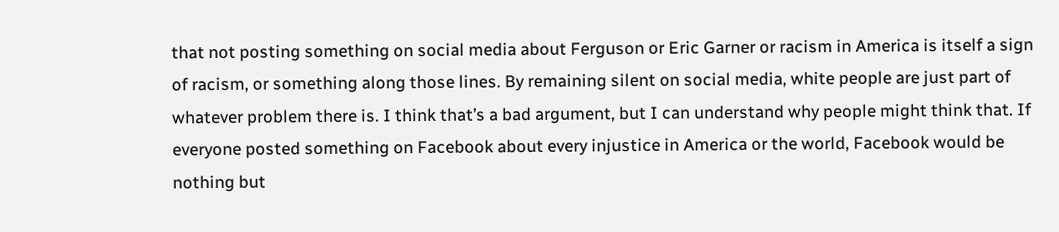that not posting something on social media about Ferguson or Eric Garner or racism in America is itself a sign of racism, or something along those lines. By remaining silent on social media, white people are just part of whatever problem there is. I think that’s a bad argument, but I can understand why people might think that. If everyone posted something on Facebook about every injustice in America or the world, Facebook would be nothing but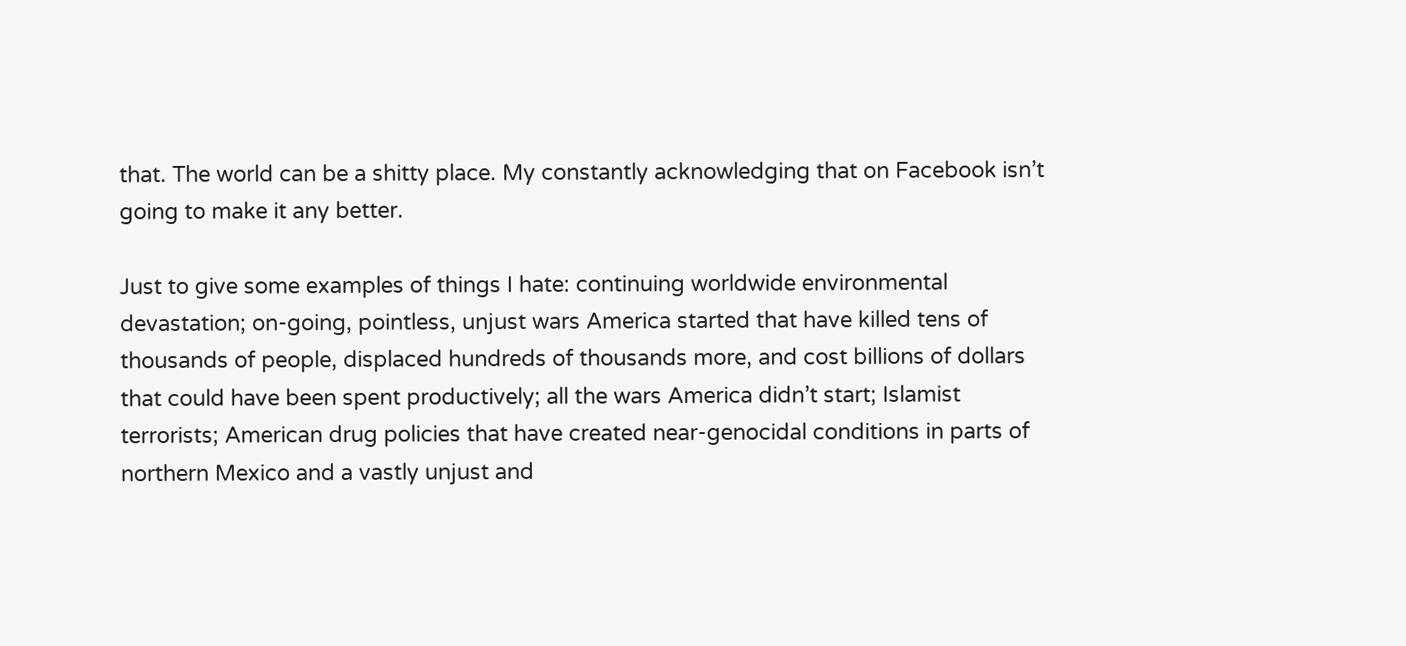that. The world can be a shitty place. My constantly acknowledging that on Facebook isn’t going to make it any better.

Just to give some examples of things I hate: continuing worldwide environmental devastation; on-going, pointless, unjust wars America started that have killed tens of thousands of people, displaced hundreds of thousands more, and cost billions of dollars that could have been spent productively; all the wars America didn’t start; Islamist terrorists; American drug policies that have created near-genocidal conditions in parts of northern Mexico and a vastly unjust and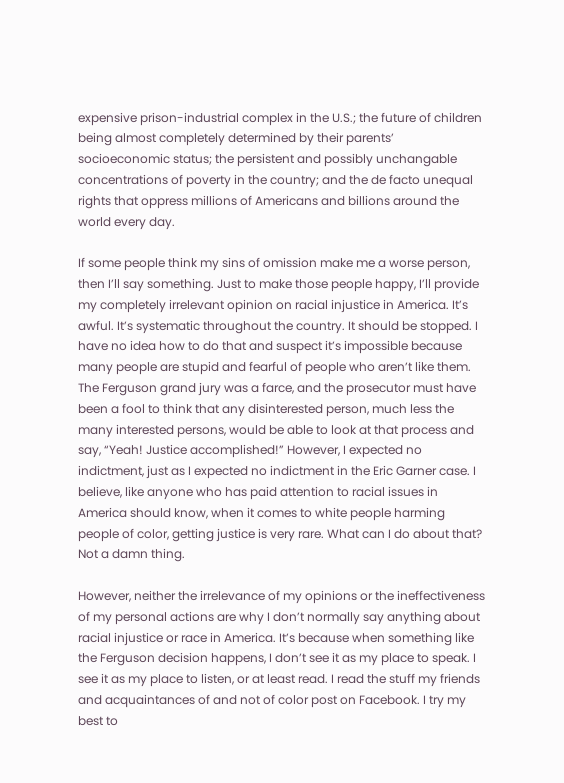expensive prison-industrial complex in the U.S.; the future of children being almost completely determined by their parents’ socioeconomic status; the persistent and possibly unchangable concentrations of poverty in the country; and the de facto unequal rights that oppress millions of Americans and billions around the world every day.

If some people think my sins of omission make me a worse person, then I’ll say something. Just to make those people happy, I’ll provide my completely irrelevant opinion on racial injustice in America. It’s awful. It’s systematic throughout the country. It should be stopped. I have no idea how to do that and suspect it’s impossible because many people are stupid and fearful of people who aren’t like them. The Ferguson grand jury was a farce, and the prosecutor must have been a fool to think that any disinterested person, much less the many interested persons, would be able to look at that process and say, “Yeah! Justice accomplished!” However, I expected no indictment, just as I expected no indictment in the Eric Garner case. I believe, like anyone who has paid attention to racial issues in America should know, when it comes to white people harming people of color, getting justice is very rare. What can I do about that? Not a damn thing.

However, neither the irrelevance of my opinions or the ineffectiveness of my personal actions are why I don’t normally say anything about racial injustice or race in America. It’s because when something like the Ferguson decision happens, I don’t see it as my place to speak. I see it as my place to listen, or at least read. I read the stuff my friends and acquaintances of and not of color post on Facebook. I try my best to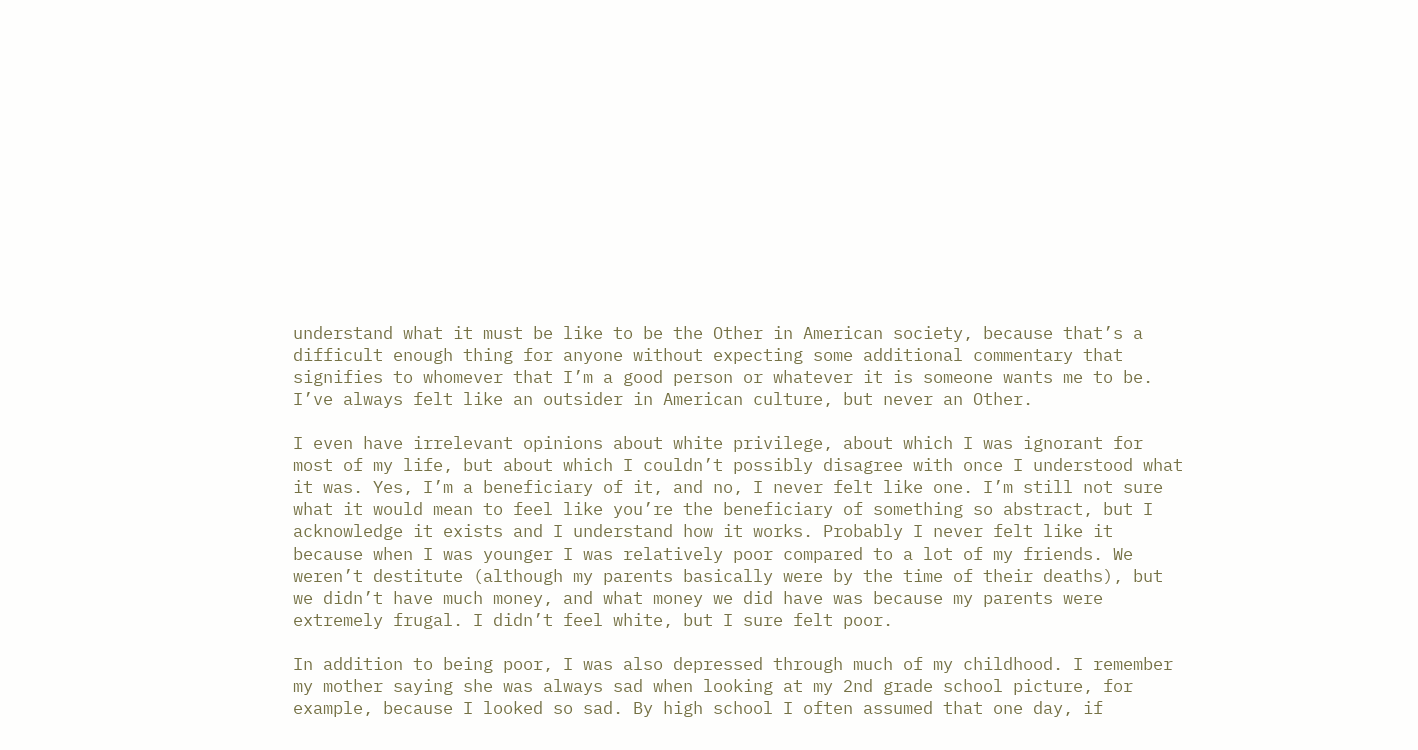understand what it must be like to be the Other in American society, because that’s a difficult enough thing for anyone without expecting some additional commentary that signifies to whomever that I’m a good person or whatever it is someone wants me to be. I’ve always felt like an outsider in American culture, but never an Other.

I even have irrelevant opinions about white privilege, about which I was ignorant for most of my life, but about which I couldn’t possibly disagree with once I understood what it was. Yes, I’m a beneficiary of it, and no, I never felt like one. I’m still not sure what it would mean to feel like you’re the beneficiary of something so abstract, but I acknowledge it exists and I understand how it works. Probably I never felt like it because when I was younger I was relatively poor compared to a lot of my friends. We weren’t destitute (although my parents basically were by the time of their deaths), but we didn’t have much money, and what money we did have was because my parents were extremely frugal. I didn’t feel white, but I sure felt poor.

In addition to being poor, I was also depressed through much of my childhood. I remember my mother saying she was always sad when looking at my 2nd grade school picture, for example, because I looked so sad. By high school I often assumed that one day, if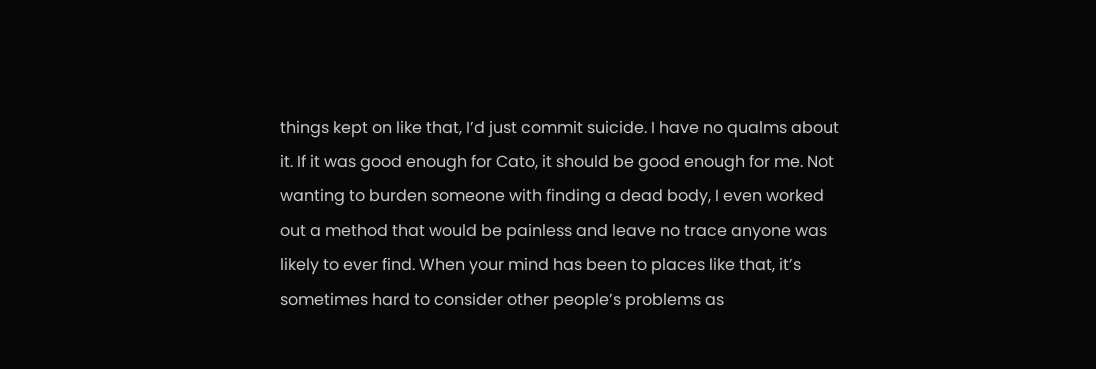things kept on like that, I’d just commit suicide. I have no qualms about it. If it was good enough for Cato, it should be good enough for me. Not wanting to burden someone with finding a dead body, I even worked out a method that would be painless and leave no trace anyone was likely to ever find. When your mind has been to places like that, it’s sometimes hard to consider other people’s problems as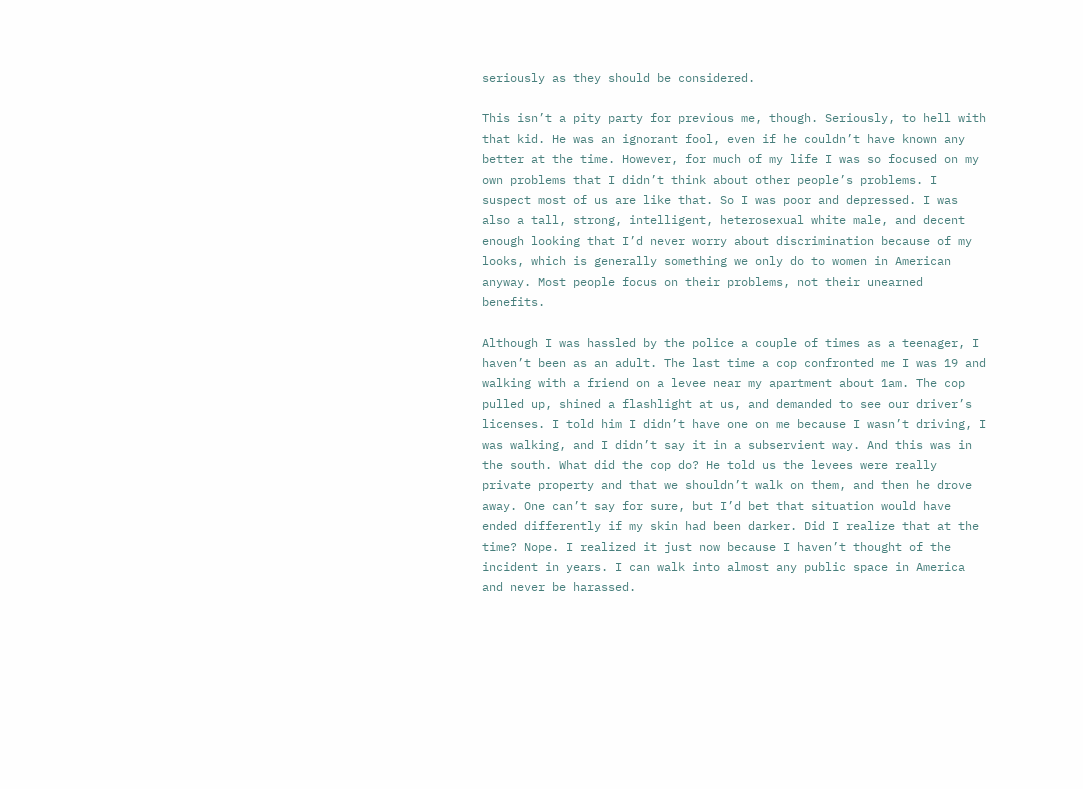seriously as they should be considered.

This isn’t a pity party for previous me, though. Seriously, to hell with that kid. He was an ignorant fool, even if he couldn’t have known any better at the time. However, for much of my life I was so focused on my own problems that I didn’t think about other people’s problems. I suspect most of us are like that. So I was poor and depressed. I was also a tall, strong, intelligent, heterosexual white male, and decent enough looking that I’d never worry about discrimination because of my looks, which is generally something we only do to women in American anyway. Most people focus on their problems, not their unearned benefits.

Although I was hassled by the police a couple of times as a teenager, I haven’t been as an adult. The last time a cop confronted me I was 19 and walking with a friend on a levee near my apartment about 1am. The cop pulled up, shined a flashlight at us, and demanded to see our driver’s licenses. I told him I didn’t have one on me because I wasn’t driving, I was walking, and I didn’t say it in a subservient way. And this was in the south. What did the cop do? He told us the levees were really private property and that we shouldn’t walk on them, and then he drove away. One can’t say for sure, but I’d bet that situation would have ended differently if my skin had been darker. Did I realize that at the time? Nope. I realized it just now because I haven’t thought of the incident in years. I can walk into almost any public space in America and never be harassed.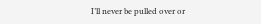I’ll never be pulled over or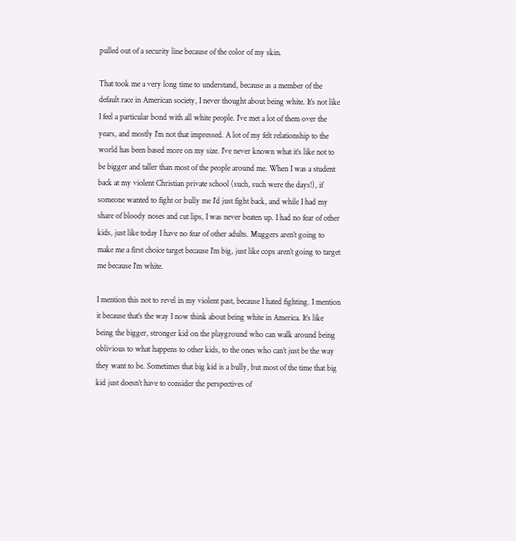pulled out of a security line because of the color of my skin.

That took me a very long time to understand, because as a member of the default race in American society, I never thought about being white. It’s not like I feel a particular bond with all white people. I’ve met a lot of them over the years, and mostly I’m not that impressed. A lot of my felt relationship to the world has been based more on my size. I’ve never known what it’s like not to be bigger and taller than most of the people around me. When I was a student back at my violent Christian private school (such, such were the days!), if someone wanted to fight or bully me I’d just fight back, and while I had my share of bloody noses and cut lips, I was never beaten up. I had no fear of other kids, just like today I have no fear of other adults. Muggers aren’t going to make me a first choice target because I’m big, just like cops aren’t going to target me because I’m white.

I mention this not to revel in my violent past, because I hated fighting. I mention it because that’s the way I now think about being white in America. It’s like being the bigger, stronger kid on the playground who can walk around being oblivious to what happens to other kids, to the ones who can’t just be the way they want to be. Sometimes that big kid is a bully, but most of the time that big kid just doesn’t have to consider the perspectives of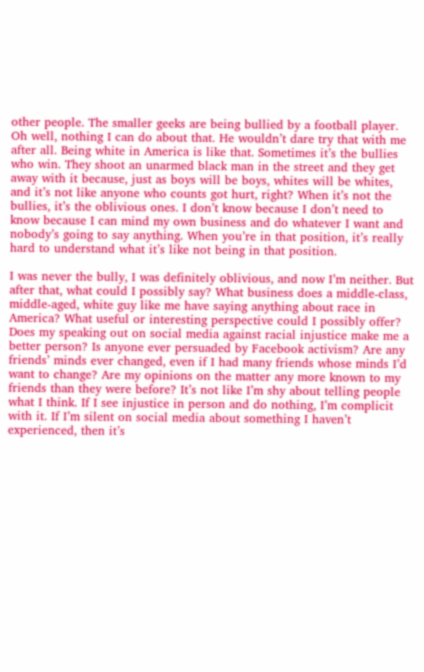other people. The smaller geeks are being bullied by a football player. Oh well, nothing I can do about that. He wouldn’t dare try that with me after all. Being white in America is like that. Sometimes it’s the bullies who win. They shoot an unarmed black man in the street and they get away with it because, just as boys will be boys, whites will be whites, and it’s not like anyone who counts got hurt, right? When it’s not the bullies, it’s the oblivious ones. I don’t know because I don’t need to know because I can mind my own business and do whatever I want and nobody’s going to say anything. When you’re in that position, it’s really hard to understand what it’s like not being in that position.

I was never the bully, I was definitely oblivious, and now I’m neither. But after that, what could I possibly say? What business does a middle-class, middle-aged, white guy like me have saying anything about race in America? What useful or interesting perspective could I possibly offer? Does my speaking out on social media against racial injustice make me a better person? Is anyone ever persuaded by Facebook activism? Are any friends’ minds ever changed, even if I had many friends whose minds I’d want to change? Are my opinions on the matter any more known to my friends than they were before? It’s not like I’m shy about telling people what I think. If I see injustice in person and do nothing, I’m complicit with it. If I’m silent on social media about something I haven’t experienced, then it’s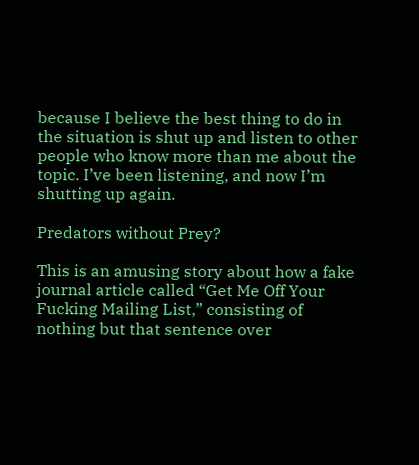because I believe the best thing to do in the situation is shut up and listen to other people who know more than me about the topic. I’ve been listening, and now I’m shutting up again.

Predators without Prey?

This is an amusing story about how a fake journal article called “Get Me Off Your Fucking Mailing List,” consisting of nothing but that sentence over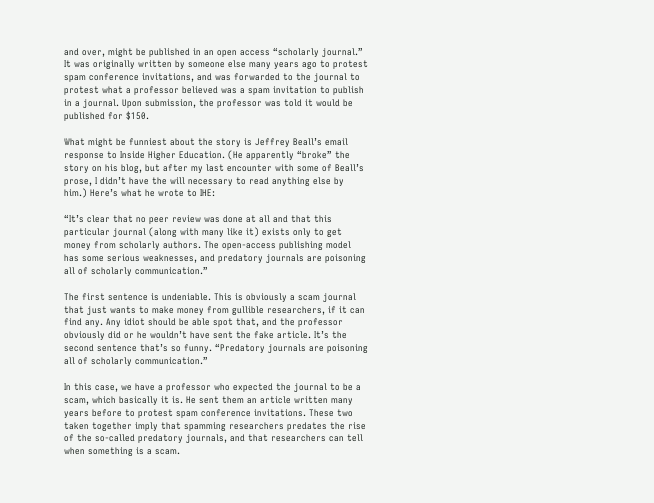and over, might be published in an open access “scholarly journal.” It was originally written by someone else many years ago to protest spam conference invitations, and was forwarded to the journal to protest what a professor believed was a spam invitation to publish in a journal. Upon submission, the professor was told it would be published for $150.

What might be funniest about the story is Jeffrey Beall’s email response to Inside Higher Education. (He apparently “broke” the story on his blog, but after my last encounter with some of Beall’s prose, I didn’t have the will necessary to read anything else by him.) Here’s what he wrote to IHE:

“It’s clear that no peer review was done at all and that this particular journal (along with many like it) exists only to get money from scholarly authors. The open-access publishing model has some serious weaknesses, and predatory journals are poisoning all of scholarly communication.”

The first sentence is undeniable. This is obviously a scam journal that just wants to make money from gullible researchers, if it can find any. Any idiot should be able spot that, and the professor obviously did or he wouldn’t have sent the fake article. It’s the second sentence that’s so funny. “Predatory journals are poisoning all of scholarly communication.”

In this case, we have a professor who expected the journal to be a scam, which basically it is. He sent them an article written many years before to protest spam conference invitations. These two taken together imply that spamming researchers predates the rise of the so-called predatory journals, and that researchers can tell when something is a scam.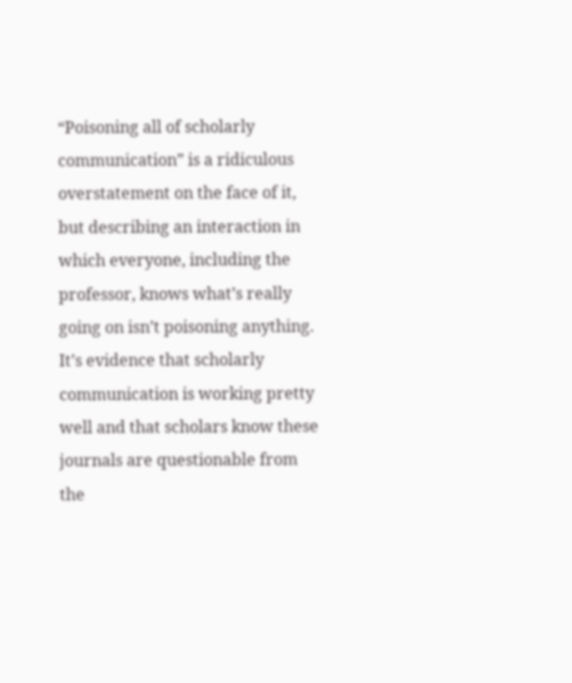“Poisoning all of scholarly communication” is a ridiculous overstatement on the face of it, but describing an interaction in which everyone, including the professor, knows what’s really going on isn’t poisoning anything. It’s evidence that scholarly communication is working pretty well and that scholars know these journals are questionable from the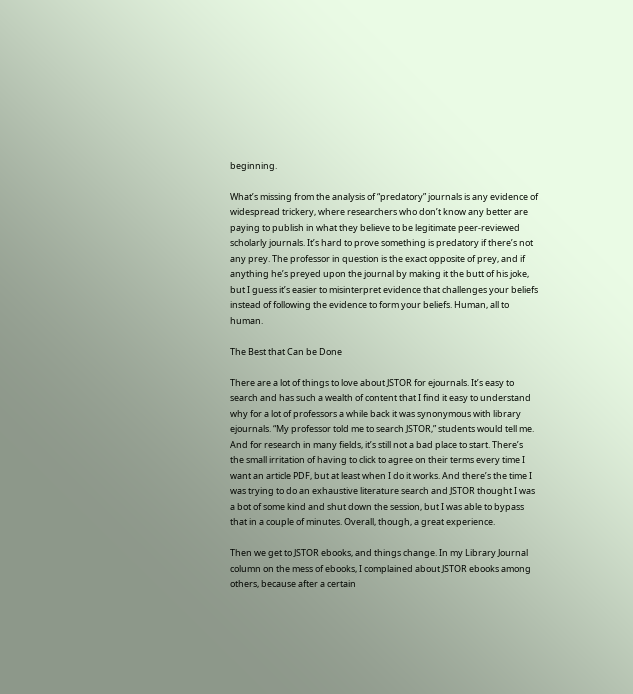beginning.

What’s missing from the analysis of “predatory” journals is any evidence of widespread trickery, where researchers who don’t know any better are paying to publish in what they believe to be legitimate peer-reviewed scholarly journals. It’s hard to prove something is predatory if there’s not any prey. The professor in question is the exact opposite of prey, and if anything he’s preyed upon the journal by making it the butt of his joke, but I guess it’s easier to misinterpret evidence that challenges your beliefs instead of following the evidence to form your beliefs. Human, all to human.

The Best that Can be Done

There are a lot of things to love about JSTOR for ejournals. It’s easy to search and has such a wealth of content that I find it easy to understand why for a lot of professors a while back it was synonymous with library ejournals. “My professor told me to search JSTOR,” students would tell me. And for research in many fields, it’s still not a bad place to start. There’s the small irritation of having to click to agree on their terms every time I want an article PDF, but at least when I do it works. And there’s the time I was trying to do an exhaustive literature search and JSTOR thought I was a bot of some kind and shut down the session, but I was able to bypass that in a couple of minutes. Overall, though, a great experience.

Then we get to JSTOR ebooks, and things change. In my Library Journal column on the mess of ebooks, I complained about JSTOR ebooks among others, because after a certain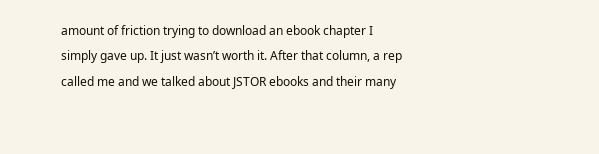amount of friction trying to download an ebook chapter I simply gave up. It just wasn’t worth it. After that column, a rep called me and we talked about JSTOR ebooks and their many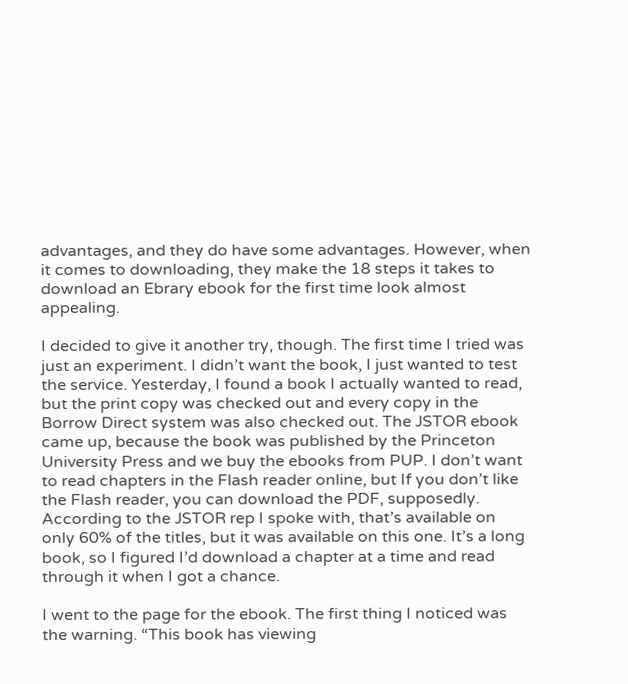advantages, and they do have some advantages. However, when it comes to downloading, they make the 18 steps it takes to download an Ebrary ebook for the first time look almost appealing.

I decided to give it another try, though. The first time I tried was just an experiment. I didn’t want the book, I just wanted to test the service. Yesterday, I found a book I actually wanted to read, but the print copy was checked out and every copy in the Borrow Direct system was also checked out. The JSTOR ebook came up, because the book was published by the Princeton University Press and we buy the ebooks from PUP. I don’t want to read chapters in the Flash reader online, but If you don’t like the Flash reader, you can download the PDF, supposedly. According to the JSTOR rep I spoke with, that’s available on only 60% of the titles, but it was available on this one. It’s a long book, so I figured I’d download a chapter at a time and read through it when I got a chance.

I went to the page for the ebook. The first thing I noticed was the warning. “This book has viewing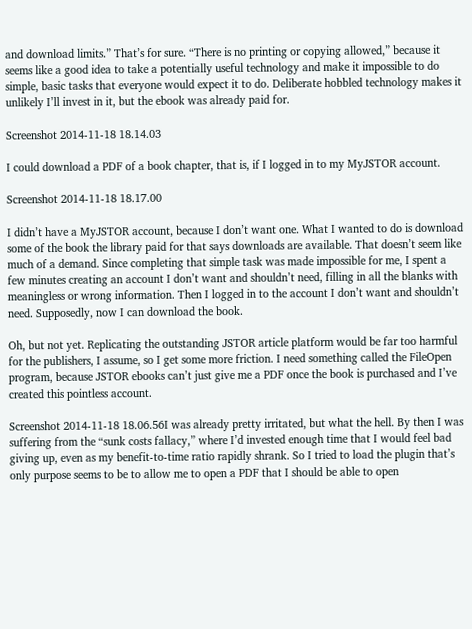and download limits.” That’s for sure. “There is no printing or copying allowed,” because it seems like a good idea to take a potentially useful technology and make it impossible to do simple, basic tasks that everyone would expect it to do. Deliberate hobbled technology makes it unlikely I’ll invest in it, but the ebook was already paid for.

Screenshot 2014-11-18 18.14.03

I could download a PDF of a book chapter, that is, if I logged in to my MyJSTOR account.

Screenshot 2014-11-18 18.17.00

I didn’t have a MyJSTOR account, because I don’t want one. What I wanted to do is download some of the book the library paid for that says downloads are available. That doesn’t seem like much of a demand. Since completing that simple task was made impossible for me, I spent a few minutes creating an account I don’t want and shouldn’t need, filling in all the blanks with meaningless or wrong information. Then I logged in to the account I don’t want and shouldn’t need. Supposedly, now I can download the book.

Oh, but not yet. Replicating the outstanding JSTOR article platform would be far too harmful for the publishers, I assume, so I get some more friction. I need something called the FileOpen program, because JSTOR ebooks can’t just give me a PDF once the book is purchased and I’ve created this pointless account.

Screenshot 2014-11-18 18.06.56I was already pretty irritated, but what the hell. By then I was suffering from the “sunk costs fallacy,” where I’d invested enough time that I would feel bad giving up, even as my benefit-to-time ratio rapidly shrank. So I tried to load the plugin that’s only purpose seems to be to allow me to open a PDF that I should be able to open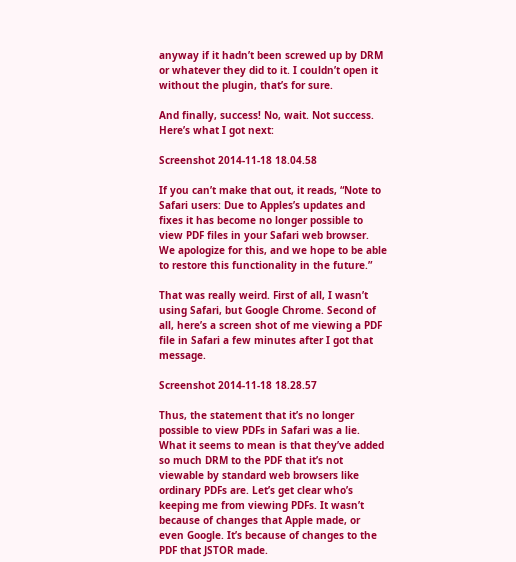anyway if it hadn’t been screwed up by DRM or whatever they did to it. I couldn’t open it without the plugin, that’s for sure.

And finally, success! No, wait. Not success. Here’s what I got next:

Screenshot 2014-11-18 18.04.58

If you can’t make that out, it reads, “Note to Safari users: Due to Apples’s updates and fixes it has become no longer possible to view PDF files in your Safari web browser. We apologize for this, and we hope to be able to restore this functionality in the future.”

That was really weird. First of all, I wasn’t using Safari, but Google Chrome. Second of all, here’s a screen shot of me viewing a PDF file in Safari a few minutes after I got that message.

Screenshot 2014-11-18 18.28.57

Thus, the statement that it’s no longer possible to view PDFs in Safari was a lie. What it seems to mean is that they’ve added so much DRM to the PDF that it’s not viewable by standard web browsers like ordinary PDFs are. Let’s get clear who’s keeping me from viewing PDFs. It wasn’t because of changes that Apple made, or even Google. It’s because of changes to the PDF that JSTOR made.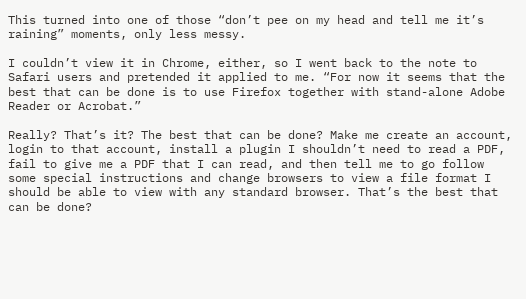This turned into one of those “don’t pee on my head and tell me it’s raining” moments, only less messy.

I couldn’t view it in Chrome, either, so I went back to the note to Safari users and pretended it applied to me. “For now it seems that the best that can be done is to use Firefox together with stand-alone Adobe Reader or Acrobat.”

Really? That’s it? The best that can be done? Make me create an account, login to that account, install a plugin I shouldn’t need to read a PDF, fail to give me a PDF that I can read, and then tell me to go follow some special instructions and change browsers to view a file format I should be able to view with any standard browser. That’s the best that can be done?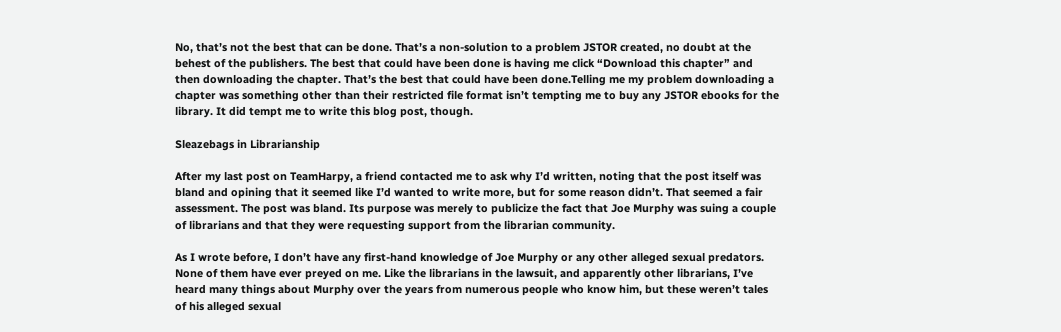No, that’s not the best that can be done. That’s a non-solution to a problem JSTOR created, no doubt at the behest of the publishers. The best that could have been done is having me click “Download this chapter” and then downloading the chapter. That’s the best that could have been done.Telling me my problem downloading a chapter was something other than their restricted file format isn’t tempting me to buy any JSTOR ebooks for the library. It did tempt me to write this blog post, though.

Sleazebags in Librarianship

After my last post on TeamHarpy, a friend contacted me to ask why I’d written, noting that the post itself was bland and opining that it seemed like I’d wanted to write more, but for some reason didn’t. That seemed a fair assessment. The post was bland. Its purpose was merely to publicize the fact that Joe Murphy was suing a couple of librarians and that they were requesting support from the librarian community.

As I wrote before, I don’t have any first-hand knowledge of Joe Murphy or any other alleged sexual predators. None of them have ever preyed on me. Like the librarians in the lawsuit, and apparently other librarians, I’ve heard many things about Murphy over the years from numerous people who know him, but these weren’t tales of his alleged sexual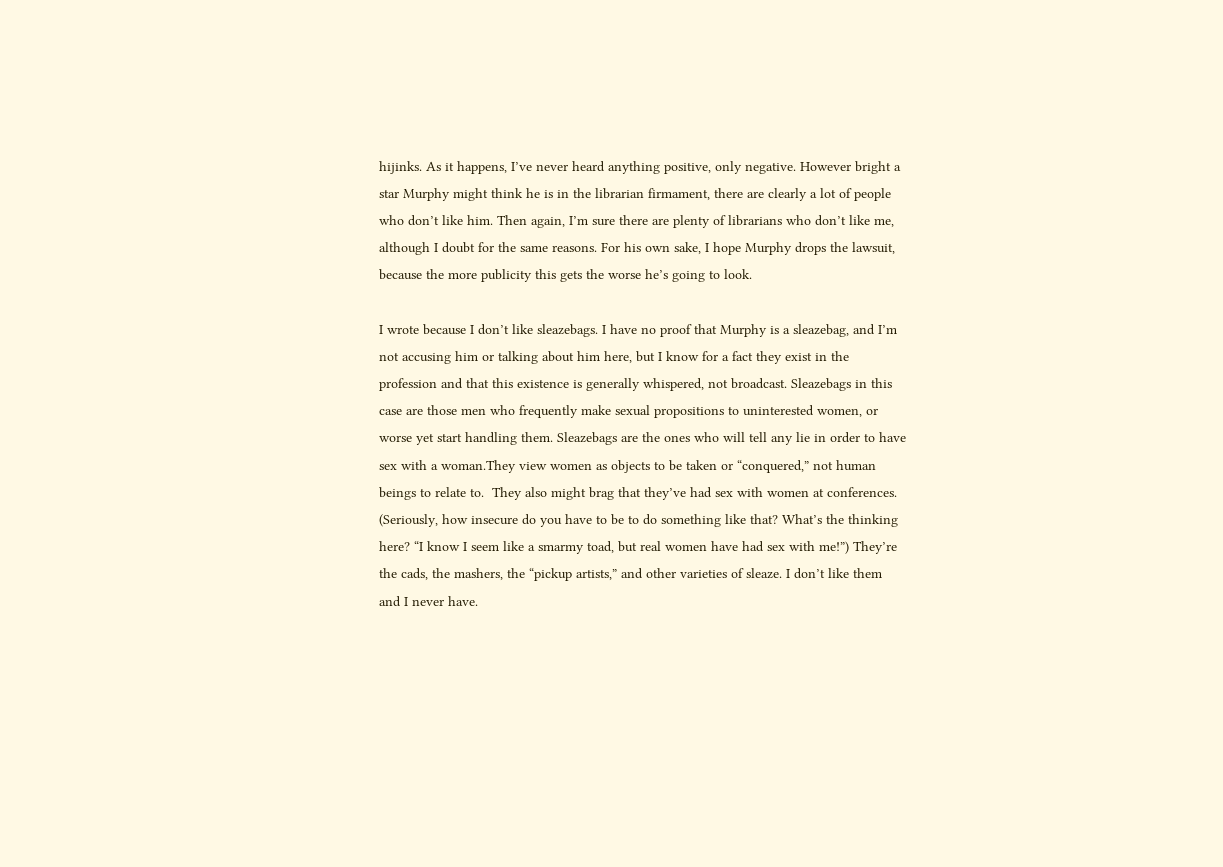hijinks. As it happens, I’ve never heard anything positive, only negative. However bright a star Murphy might think he is in the librarian firmament, there are clearly a lot of people who don’t like him. Then again, I’m sure there are plenty of librarians who don’t like me, although I doubt for the same reasons. For his own sake, I hope Murphy drops the lawsuit, because the more publicity this gets the worse he’s going to look.

I wrote because I don’t like sleazebags. I have no proof that Murphy is a sleazebag, and I’m not accusing him or talking about him here, but I know for a fact they exist in the profession and that this existence is generally whispered, not broadcast. Sleazebags in this case are those men who frequently make sexual propositions to uninterested women, or worse yet start handling them. Sleazebags are the ones who will tell any lie in order to have sex with a woman.They view women as objects to be taken or “conquered,” not human beings to relate to.  They also might brag that they’ve had sex with women at conferences. (Seriously, how insecure do you have to be to do something like that? What’s the thinking here? “I know I seem like a smarmy toad, but real women have had sex with me!”) They’re the cads, the mashers, the “pickup artists,” and other varieties of sleaze. I don’t like them and I never have.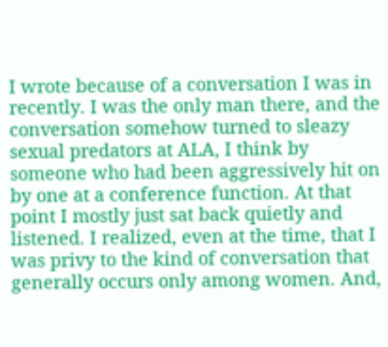I wrote because of a conversation I was in recently. I was the only man there, and the conversation somehow turned to sleazy sexual predators at ALA, I think by someone who had been aggressively hit on by one at a conference function. At that point I mostly just sat back quietly and listened. I realized, even at the time, that I was privy to the kind of conversation that generally occurs only among women. And,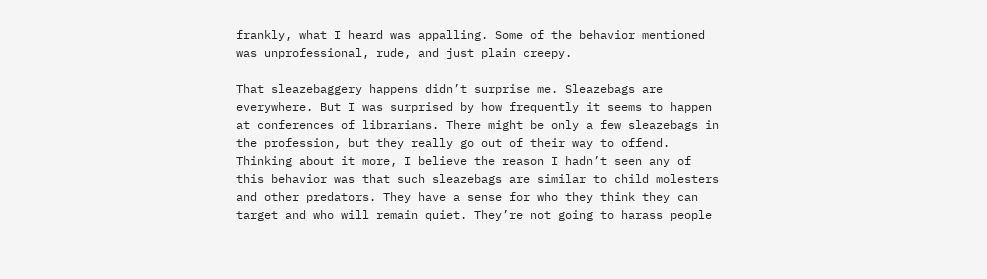frankly, what I heard was appalling. Some of the behavior mentioned was unprofessional, rude, and just plain creepy.

That sleazebaggery happens didn’t surprise me. Sleazebags are everywhere. But I was surprised by how frequently it seems to happen at conferences of librarians. There might be only a few sleazebags in the profession, but they really go out of their way to offend. Thinking about it more, I believe the reason I hadn’t seen any of this behavior was that such sleazebags are similar to child molesters and other predators. They have a sense for who they think they can target and who will remain quiet. They’re not going to harass people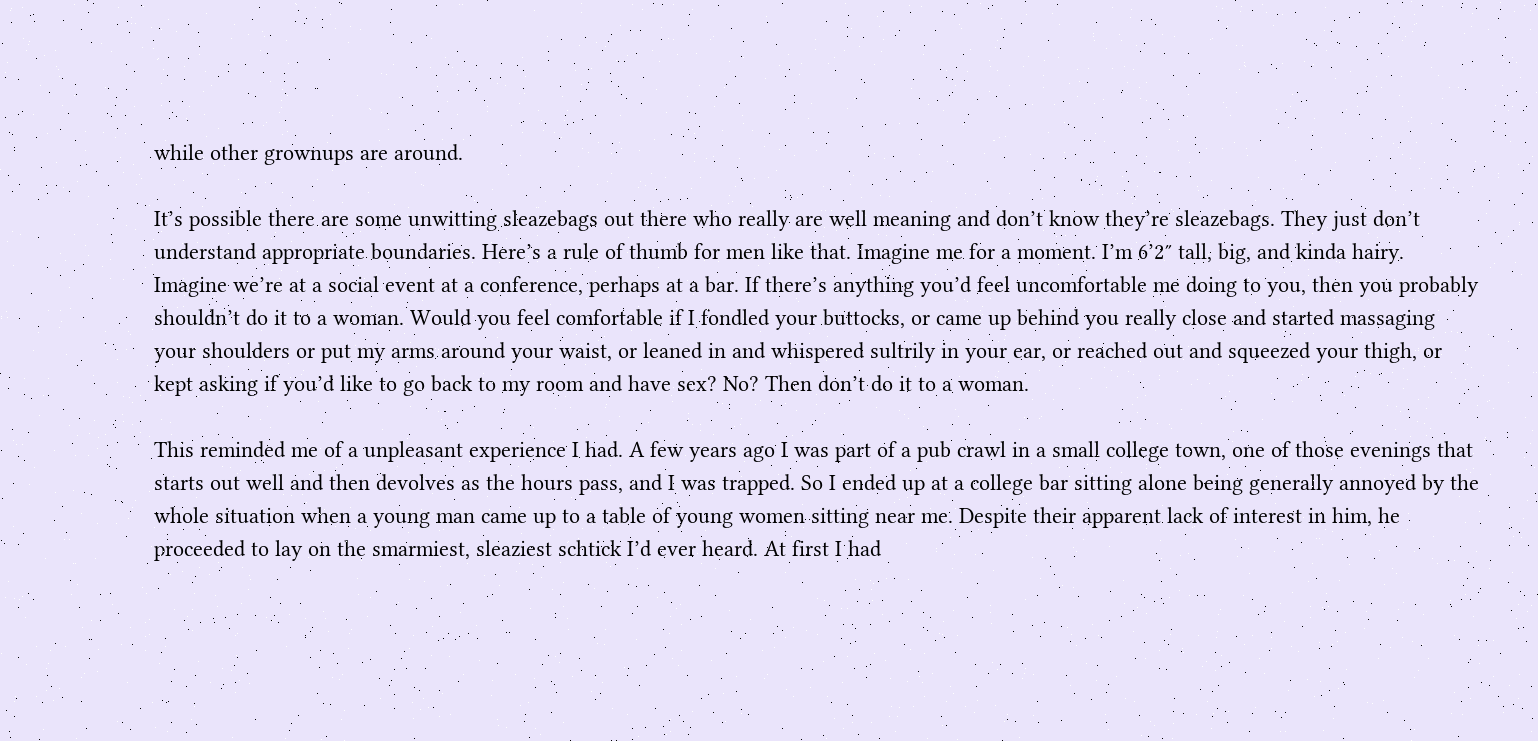while other grownups are around.

It’s possible there are some unwitting sleazebags out there who really are well meaning and don’t know they’re sleazebags. They just don’t understand appropriate boundaries. Here’s a rule of thumb for men like that. Imagine me for a moment. I’m 6’2″ tall, big, and kinda hairy. Imagine we’re at a social event at a conference, perhaps at a bar. If there’s anything you’d feel uncomfortable me doing to you, then you probably shouldn’t do it to a woman. Would you feel comfortable if I fondled your buttocks, or came up behind you really close and started massaging your shoulders or put my arms around your waist, or leaned in and whispered sultrily in your ear, or reached out and squeezed your thigh, or kept asking if you’d like to go back to my room and have sex? No? Then don’t do it to a woman.

This reminded me of a unpleasant experience I had. A few years ago I was part of a pub crawl in a small college town, one of those evenings that starts out well and then devolves as the hours pass, and I was trapped. So I ended up at a college bar sitting alone being generally annoyed by the whole situation when a young man came up to a table of young women sitting near me. Despite their apparent lack of interest in him, he proceeded to lay on the smarmiest, sleaziest schtick I’d ever heard. At first I had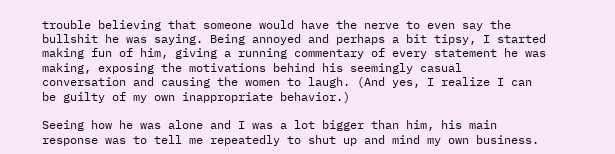trouble believing that someone would have the nerve to even say the bullshit he was saying. Being annoyed and perhaps a bit tipsy, I started making fun of him, giving a running commentary of every statement he was making, exposing the motivations behind his seemingly casual conversation and causing the women to laugh. (And yes, I realize I can be guilty of my own inappropriate behavior.)

Seeing how he was alone and I was a lot bigger than him, his main response was to tell me repeatedly to shut up and mind my own business.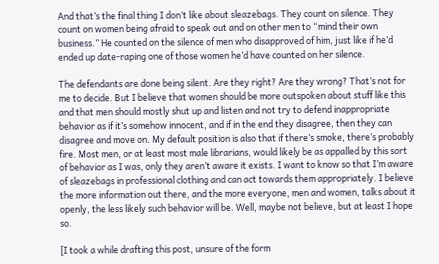And that’s the final thing I don’t like about sleazebags. They count on silence. They count on women being afraid to speak out and on other men to “mind their own business.” He counted on the silence of men who disapproved of him, just like if he’d ended up date-raping one of those women he’d have counted on her silence.

The defendants are done being silent. Are they right? Are they wrong? That’s not for me to decide. But I believe that women should be more outspoken about stuff like this and that men should mostly shut up and listen and not try to defend inappropriate behavior as if it’s somehow innocent, and if in the end they disagree, then they can disagree and move on. My default position is also that if there’s smoke, there’s probably fire. Most men, or at least most male librarians, would likely be as appalled by this sort of behavior as I was, only they aren’t aware it exists. I want to know so that I’m aware of sleazebags in professional clothing and can act towards them appropriately. I believe the more information out there, and the more everyone, men and women, talks about it openly, the less likely such behavior will be. Well, maybe not believe, but at least I hope so.

[I took a while drafting this post, unsure of the form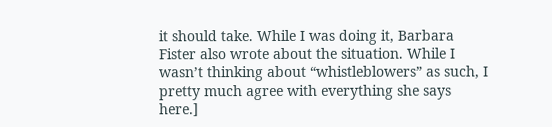it should take. While I was doing it, Barbara Fister also wrote about the situation. While I wasn’t thinking about “whistleblowers” as such, I pretty much agree with everything she says here.]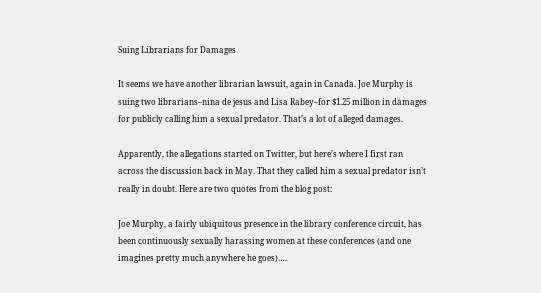Suing Librarians for Damages

It seems we have another librarian lawsuit, again in Canada. Joe Murphy is suing two librarians–nina de jesus and Lisa Rabey–for $1.25 million in damages for publicly calling him a sexual predator. That’s a lot of alleged damages.

Apparently, the allegations started on Twitter, but here’s where I first ran across the discussion back in May. That they called him a sexual predator isn’t really in doubt. Here are two quotes from the blog post:

Joe Murphy, a fairly ubiquitous presence in the library conference circuit, has been continuously sexually harassing women at these conferences (and one imagines pretty much anywhere he goes)….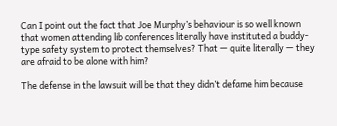Can I point out the fact that Joe Murphy’s behaviour is so well known that women attending lib conferences literally have instituted a buddy-type safety system to protect themselves? That — quite literally — they are afraid to be alone with him?

The defense in the lawsuit will be that they didn’t defame him because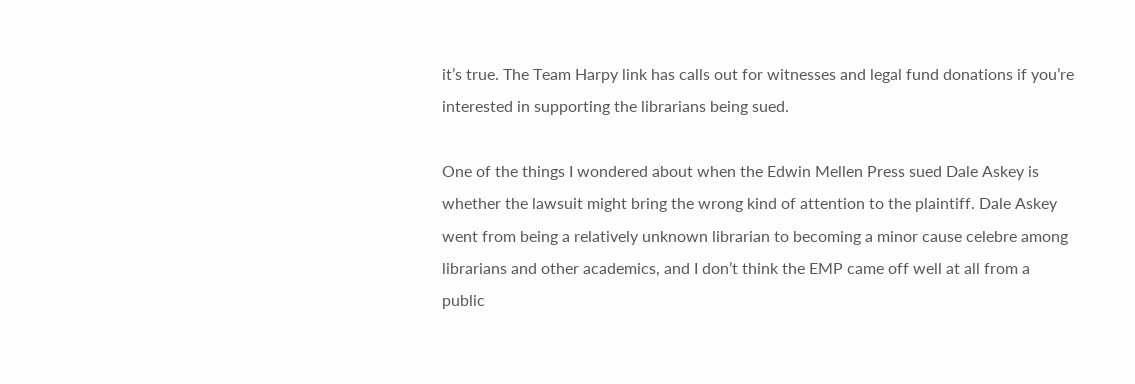it’s true. The Team Harpy link has calls out for witnesses and legal fund donations if you’re interested in supporting the librarians being sued.

One of the things I wondered about when the Edwin Mellen Press sued Dale Askey is whether the lawsuit might bring the wrong kind of attention to the plaintiff. Dale Askey went from being a relatively unknown librarian to becoming a minor cause celebre among librarians and other academics, and I don’t think the EMP came off well at all from a public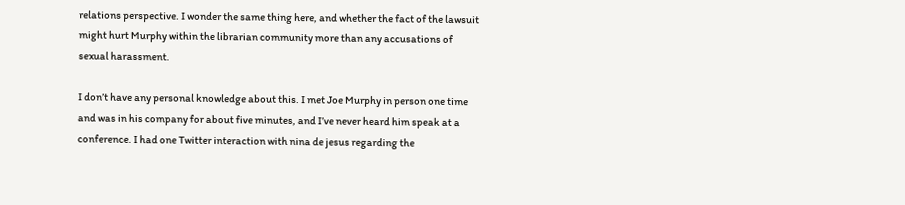relations perspective. I wonder the same thing here, and whether the fact of the lawsuit might hurt Murphy within the librarian community more than any accusations of sexual harassment.

I don’t have any personal knowledge about this. I met Joe Murphy in person one time and was in his company for about five minutes, and I’ve never heard him speak at a conference. I had one Twitter interaction with nina de jesus regarding the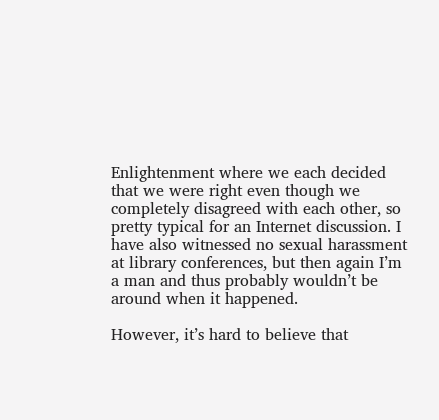Enlightenment where we each decided that we were right even though we completely disagreed with each other, so pretty typical for an Internet discussion. I have also witnessed no sexual harassment at library conferences, but then again I’m a man and thus probably wouldn’t be around when it happened.

However, it’s hard to believe that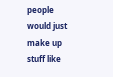people would just make up stuff like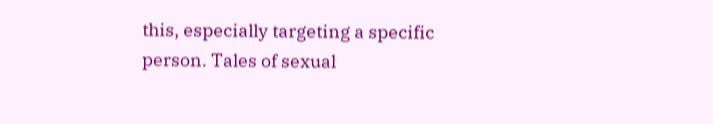this, especially targeting a specific person. Tales of sexual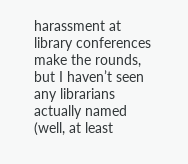harassment at library conferences make the rounds, but I haven’t seen any librarians actually named (well, at least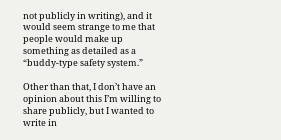not publicly in writing), and it would seem strange to me that people would make up something as detailed as a “buddy-type safety system.”

Other than that, I don’t have an opinion about this I’m willing to share publicly, but I wanted to write in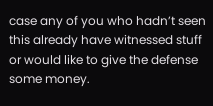case any of you who hadn’t seen this already have witnessed stuff or would like to give the defense some money.